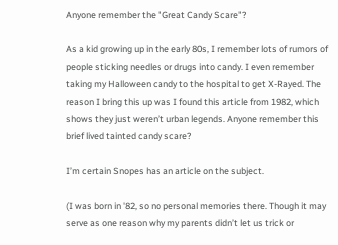Anyone remember the "Great Candy Scare"?

As a kid growing up in the early 80s, I remember lots of rumors of people sticking needles or drugs into candy. I even remember taking my Halloween candy to the hospital to get X-Rayed. The reason I bring this up was I found this article from 1982, which shows they just weren’t urban legends. Anyone remember this brief lived tainted candy scare?

I’m certain Snopes has an article on the subject.

(I was born in '82, so no personal memories there. Though it may serve as one reason why my parents didn’t let us trick or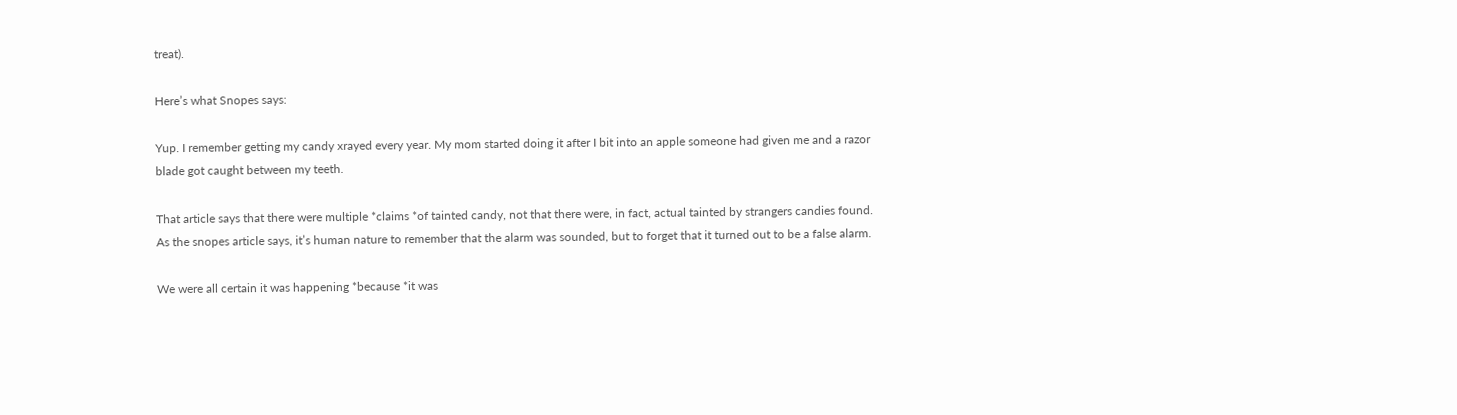treat).

Here’s what Snopes says:

Yup. I remember getting my candy xrayed every year. My mom started doing it after I bit into an apple someone had given me and a razor blade got caught between my teeth.

That article says that there were multiple *claims *of tainted candy, not that there were, in fact, actual tainted by strangers candies found. As the snopes article says, it’s human nature to remember that the alarm was sounded, but to forget that it turned out to be a false alarm.

We were all certain it was happening *because *it was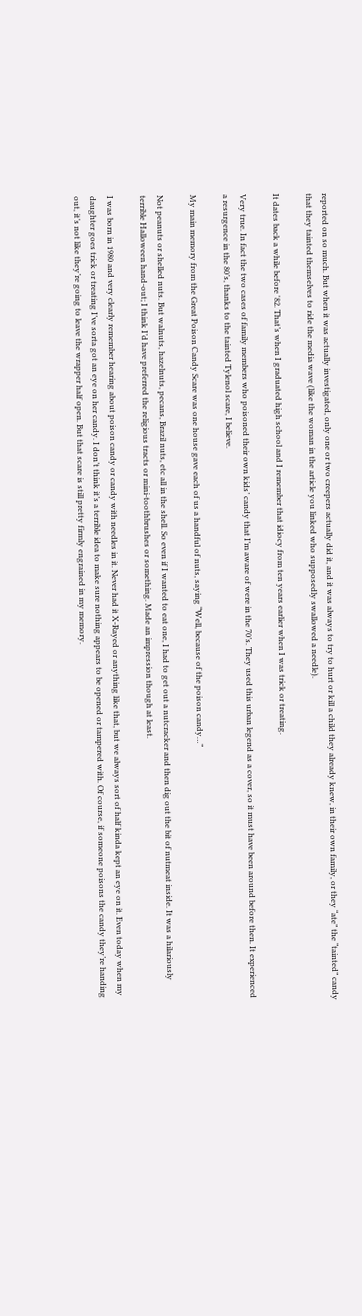reported on so much. But when it was actually investigated, only one or two creepers actually did it, and it was always to try to hurt or kill a child they already knew, in their own family, or they “ate” the “tainted” candy that they tainted themselves to ride the media wave (like the woman in the article you linked who supposedly swallowed a needle).

It dates back a while before '82. That’s when I graduated high school and I remember that idiocy from ten years earlier when I was trick or treating.

Very true. In fact the two cases of family members who poisoned their own kids’ candy that I’m aware of were in the 70’s. They used this urban legend as a cover, so it must have been around before then. It experienced a resurgence in the 80’s, thanks to the tainted Tylenol scare, I believe.

My main memory from the Great Poison Candy Scare was one house gave each of us a handful of nuts, saying “Well, because of the poison candy…”

Not peanuts or shelled nuts. But walnuts, hazelnuts, pecans, Brazil nuts, etc all in the shell. So even if I wanted to eat one, I had to get out a nutcracker and then dig out the bit of nutmeat inside. It was a hilariously terrible Halloween hand-out; I think I’d have preferred the religious tracts or mini-toothbrushes or something. Made an impression though at least.

I was born in 1980 and very clearly remember hearing about poison candy or candy with needles in it. Never had it X-Rayed or anything like that, but we always sort of half kinda kept an eye on it. Even today when my daughter goes trick or treating I’ve sorta got an eye on her candy. I don’t think it’s a terrible idea to make sure nothing appears to be opened or tampered with. Of course, if someone poisons the candy they’re handing out, it’s not like they’re going to leave the wrapper half open. But that scare is still pretty firmly engrained in my memory.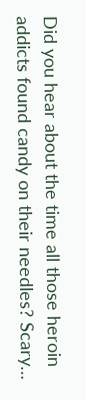Did you hear about the time all those heroin addicts found candy on their needles? Scary…